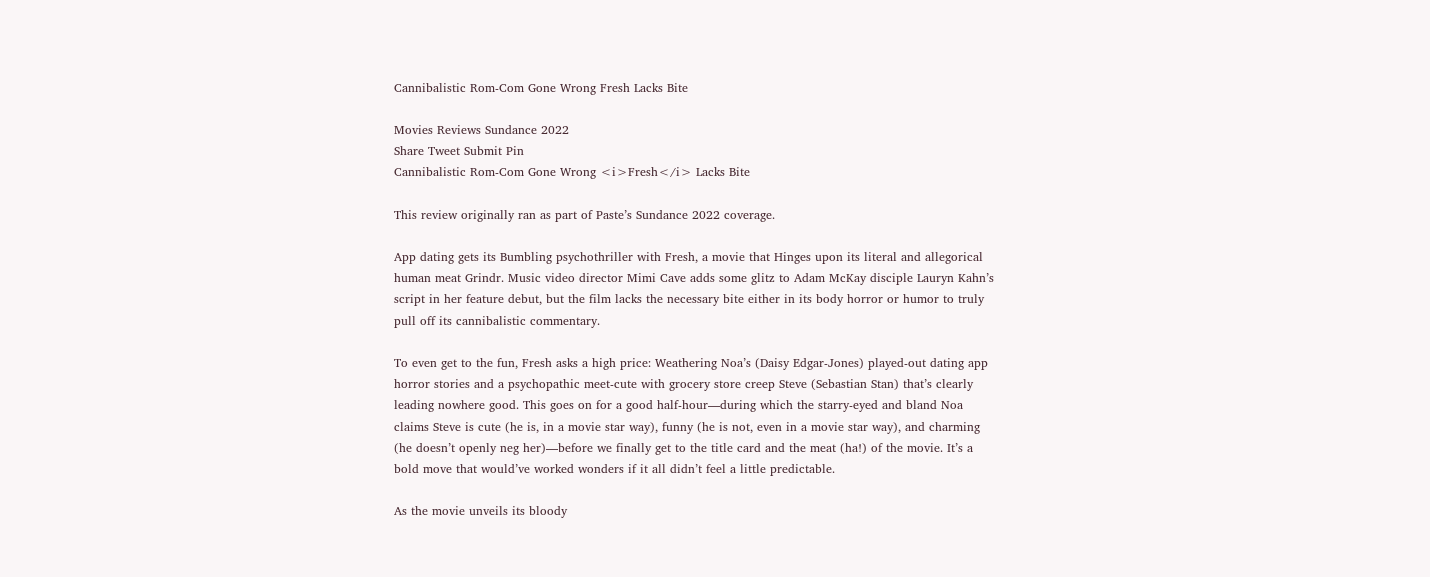Cannibalistic Rom-Com Gone Wrong Fresh Lacks Bite

Movies Reviews Sundance 2022
Share Tweet Submit Pin
Cannibalistic Rom-Com Gone Wrong <i>Fresh</i> Lacks Bite

This review originally ran as part of Paste’s Sundance 2022 coverage.

App dating gets its Bumbling psychothriller with Fresh, a movie that Hinges upon its literal and allegorical human meat Grindr. Music video director Mimi Cave adds some glitz to Adam McKay disciple Lauryn Kahn’s script in her feature debut, but the film lacks the necessary bite either in its body horror or humor to truly pull off its cannibalistic commentary.

To even get to the fun, Fresh asks a high price: Weathering Noa’s (Daisy Edgar-Jones) played-out dating app horror stories and a psychopathic meet-cute with grocery store creep Steve (Sebastian Stan) that’s clearly leading nowhere good. This goes on for a good half-hour—during which the starry-eyed and bland Noa claims Steve is cute (he is, in a movie star way), funny (he is not, even in a movie star way), and charming (he doesn’t openly neg her)—before we finally get to the title card and the meat (ha!) of the movie. It’s a bold move that would’ve worked wonders if it all didn’t feel a little predictable.

As the movie unveils its bloody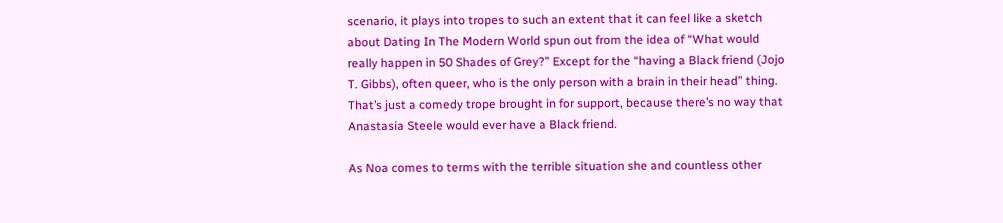scenario, it plays into tropes to such an extent that it can feel like a sketch about Dating In The Modern World spun out from the idea of “What would really happen in 50 Shades of Grey?” Except for the “having a Black friend (Jojo T. Gibbs), often queer, who is the only person with a brain in their head” thing. That’s just a comedy trope brought in for support, because there’s no way that Anastasia Steele would ever have a Black friend.

As Noa comes to terms with the terrible situation she and countless other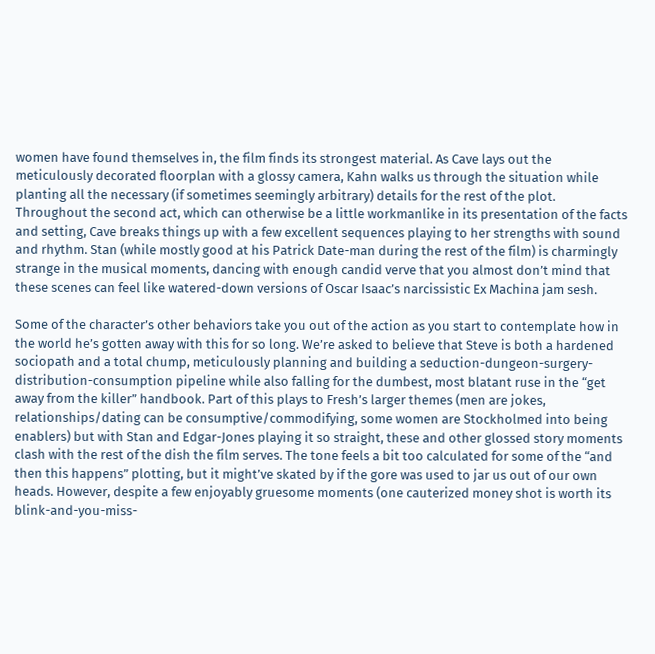women have found themselves in, the film finds its strongest material. As Cave lays out the meticulously decorated floorplan with a glossy camera, Kahn walks us through the situation while planting all the necessary (if sometimes seemingly arbitrary) details for the rest of the plot. Throughout the second act, which can otherwise be a little workmanlike in its presentation of the facts and setting, Cave breaks things up with a few excellent sequences playing to her strengths with sound and rhythm. Stan (while mostly good at his Patrick Date-man during the rest of the film) is charmingly strange in the musical moments, dancing with enough candid verve that you almost don’t mind that these scenes can feel like watered-down versions of Oscar Isaac’s narcissistic Ex Machina jam sesh.

Some of the character’s other behaviors take you out of the action as you start to contemplate how in the world he’s gotten away with this for so long. We’re asked to believe that Steve is both a hardened sociopath and a total chump, meticulously planning and building a seduction-dungeon-surgery-distribution-consumption pipeline while also falling for the dumbest, most blatant ruse in the “get away from the killer” handbook. Part of this plays to Fresh’s larger themes (men are jokes, relationships/dating can be consumptive/commodifying, some women are Stockholmed into being enablers) but with Stan and Edgar-Jones playing it so straight, these and other glossed story moments clash with the rest of the dish the film serves. The tone feels a bit too calculated for some of the “and then this happens” plotting, but it might’ve skated by if the gore was used to jar us out of our own heads. However, despite a few enjoyably gruesome moments (one cauterized money shot is worth its blink-and-you-miss-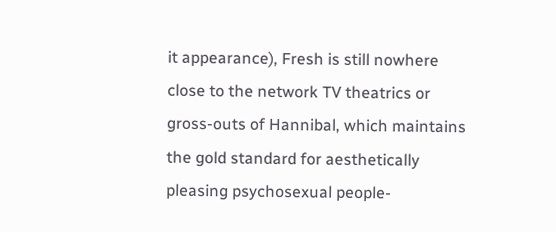it appearance), Fresh is still nowhere close to the network TV theatrics or gross-outs of Hannibal, which maintains the gold standard for aesthetically pleasing psychosexual people-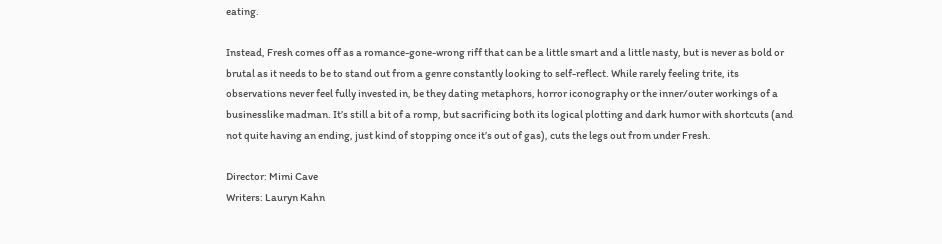eating.

Instead, Fresh comes off as a romance-gone-wrong riff that can be a little smart and a little nasty, but is never as bold or brutal as it needs to be to stand out from a genre constantly looking to self-reflect. While rarely feeling trite, its observations never feel fully invested in, be they dating metaphors, horror iconography or the inner/outer workings of a businesslike madman. It’s still a bit of a romp, but sacrificing both its logical plotting and dark humor with shortcuts (and not quite having an ending, just kind of stopping once it’s out of gas), cuts the legs out from under Fresh.

Director: Mimi Cave
Writers: Lauryn Kahn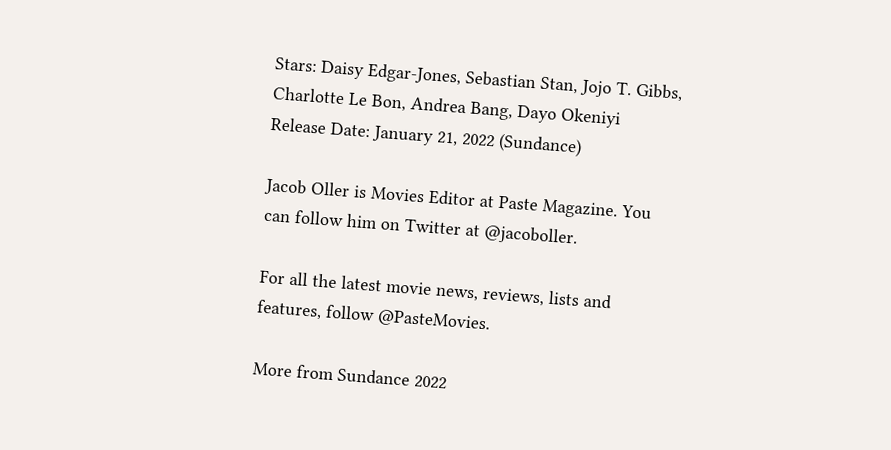Stars: Daisy Edgar-Jones, Sebastian Stan, Jojo T. Gibbs, Charlotte Le Bon, Andrea Bang, Dayo Okeniyi
Release Date: January 21, 2022 (Sundance)

Jacob Oller is Movies Editor at Paste Magazine. You can follow him on Twitter at @jacoboller.

For all the latest movie news, reviews, lists and features, follow @PasteMovies.

More from Sundance 2022